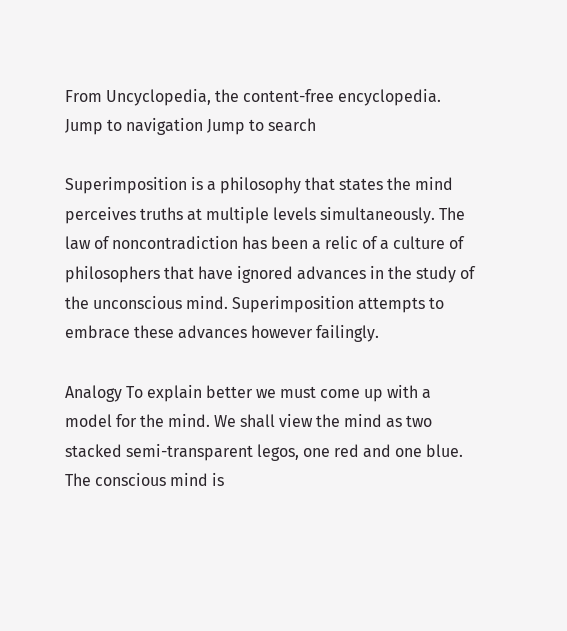From Uncyclopedia, the content-free encyclopedia.
Jump to navigation Jump to search

Superimposition is a philosophy that states the mind perceives truths at multiple levels simultaneously. The law of noncontradiction has been a relic of a culture of philosophers that have ignored advances in the study of the unconscious mind. Superimposition attempts to embrace these advances however failingly.

Analogy To explain better we must come up with a model for the mind. We shall view the mind as two stacked semi-transparent legos, one red and one blue. The conscious mind is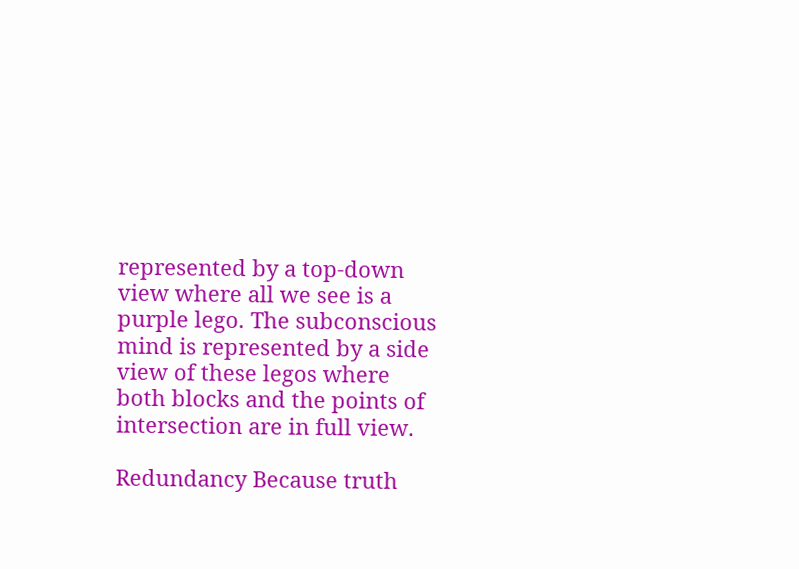represented by a top-down view where all we see is a purple lego. The subconscious mind is represented by a side view of these legos where both blocks and the points of intersection are in full view.

Redundancy Because truth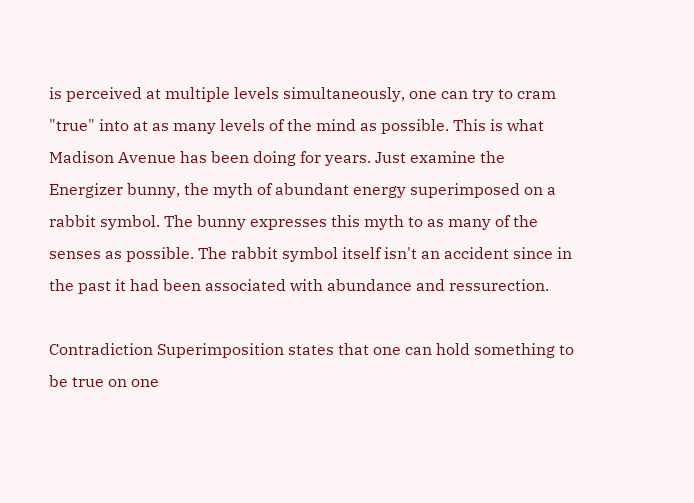is perceived at multiple levels simultaneously, one can try to cram "true" into at as many levels of the mind as possible. This is what Madison Avenue has been doing for years. Just examine the Energizer bunny, the myth of abundant energy superimposed on a rabbit symbol. The bunny expresses this myth to as many of the senses as possible. The rabbit symbol itself isn't an accident since in the past it had been associated with abundance and ressurection.

Contradiction Superimposition states that one can hold something to be true on one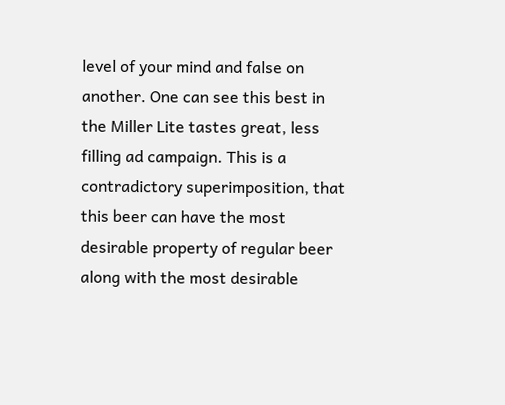level of your mind and false on another. One can see this best in the Miller Lite tastes great, less filling ad campaign. This is a contradictory superimposition, that this beer can have the most desirable property of regular beer along with the most desirable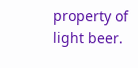property of light beer.